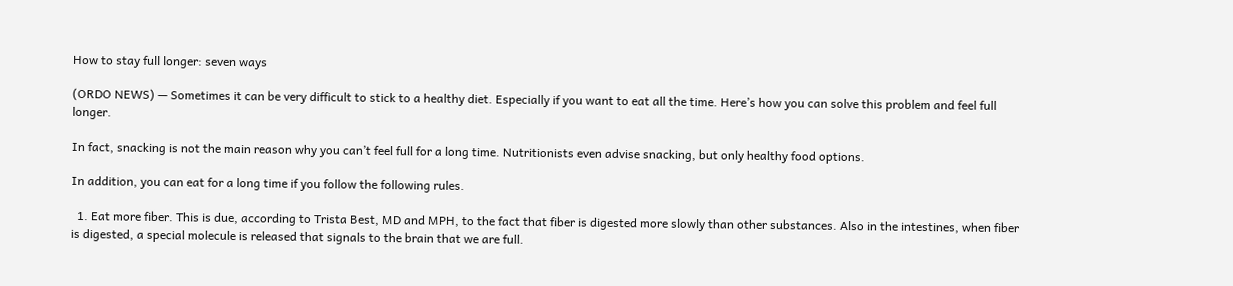How to stay full longer: seven ways

(ORDO NEWS) — Sometimes it can be very difficult to stick to a healthy diet. Especially if you want to eat all the time. Here’s how you can solve this problem and feel full longer.

In fact, snacking is not the main reason why you can’t feel full for a long time. Nutritionists even advise snacking, but only healthy food options.

In addition, you can eat for a long time if you follow the following rules.

  1. Eat more fiber. This is due, according to Trista Best, MD and MPH, to the fact that fiber is digested more slowly than other substances. Also in the intestines, when fiber is digested, a special molecule is released that signals to the brain that we are full.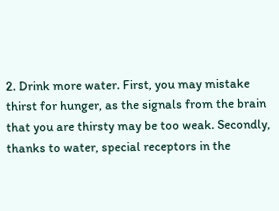2. Drink more water. First, you may mistake thirst for hunger, as the signals from the brain that you are thirsty may be too weak. Secondly, thanks to water, special receptors in the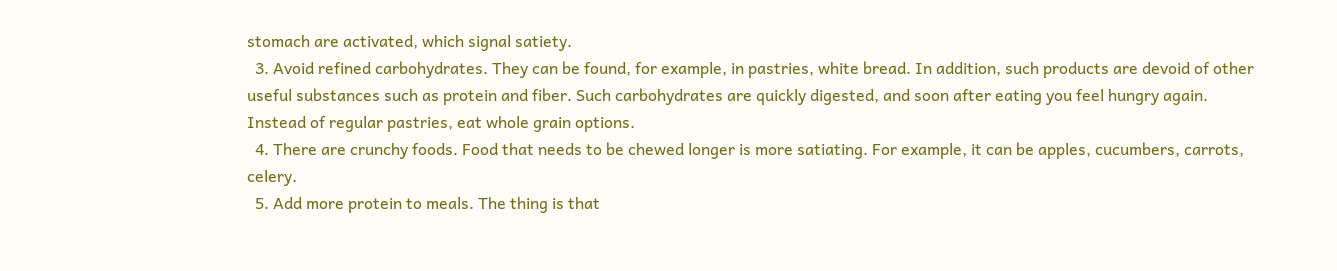stomach are activated, which signal satiety.
  3. Avoid refined carbohydrates. They can be found, for example, in pastries, white bread. In addition, such products are devoid of other useful substances such as protein and fiber. Such carbohydrates are quickly digested, and soon after eating you feel hungry again. Instead of regular pastries, eat whole grain options.
  4. There are crunchy foods. Food that needs to be chewed longer is more satiating. For example, it can be apples, cucumbers, carrots, celery.
  5. Add more protein to meals. The thing is that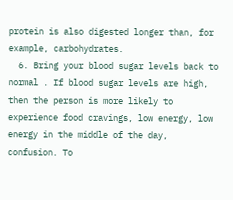protein is also digested longer than, for example, carbohydrates.
  6. Bring your blood sugar levels back to normal . If blood sugar levels are high, then the person is more likely to experience food cravings, low energy, low energy in the middle of the day, confusion. To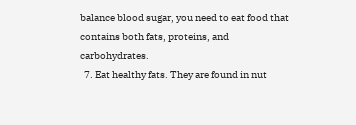balance blood sugar, you need to eat food that contains both fats, proteins, and carbohydrates.
  7. Eat healthy fats. They are found in nut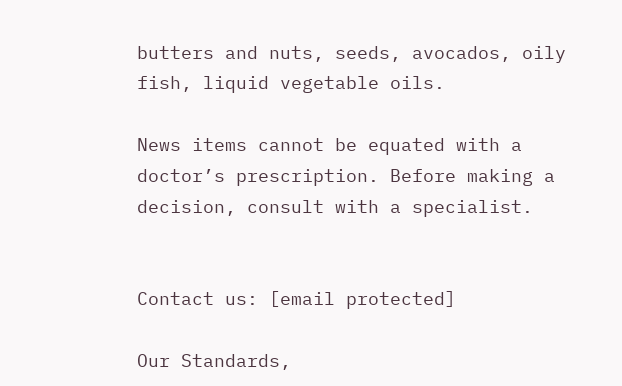butters and nuts, seeds, avocados, oily fish, liquid vegetable oils.

News items cannot be equated with a doctor’s prescription. Before making a decision, consult with a specialist.


Contact us: [email protected]

Our Standards,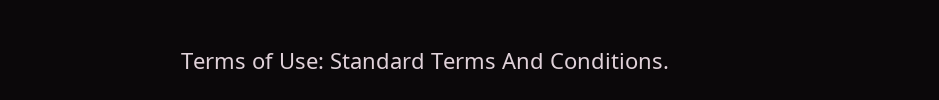Terms of Use: Standard Terms And Conditions.